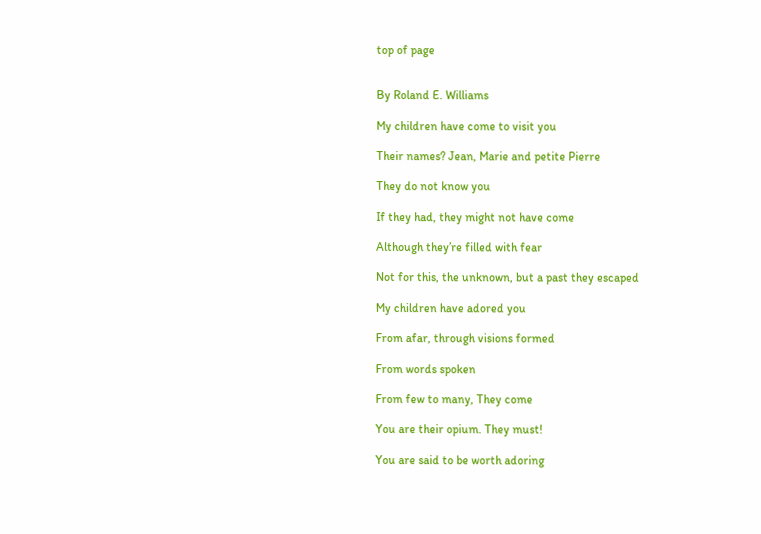top of page


By Roland E. Williams

My children have come to visit you

Their names? Jean, Marie and petite Pierre

They do not know you

If they had, they might not have come

Although they’re filled with fear

Not for this, the unknown, but a past they escaped

My children have adored you

From afar, through visions formed

From words spoken

From few to many, They come

You are their opium. They must!

You are said to be worth adoring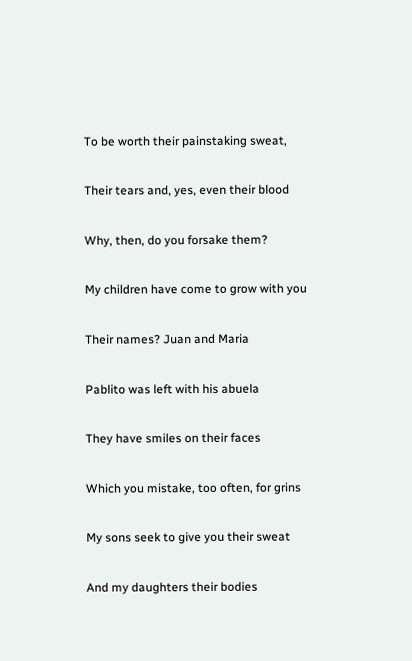To be worth their painstaking sweat,

Their tears and, yes, even their blood

Why, then, do you forsake them?

My children have come to grow with you

Their names? Juan and Maria

Pablito was left with his abuela

They have smiles on their faces

Which you mistake, too often, for grins

My sons seek to give you their sweat

And my daughters their bodies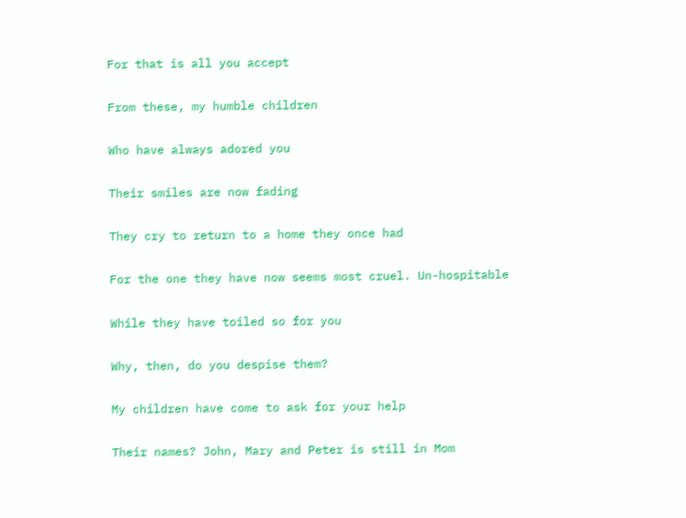For that is all you accept

From these, my humble children

Who have always adored you

Their smiles are now fading

They cry to return to a home they once had

For the one they have now seems most cruel. Un-hospitable

While they have toiled so for you

Why, then, do you despise them?

My children have come to ask for your help

Their names? John, Mary and Peter is still in Mom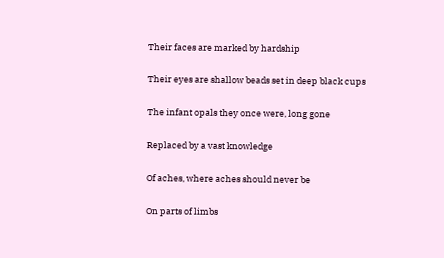Their faces are marked by hardship

Their eyes are shallow beads set in deep black cups

The infant opals they once were, long gone

Replaced by a vast knowledge

Of aches, where aches should never be

On parts of limbs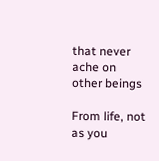that never ache on other beings

From life, not as you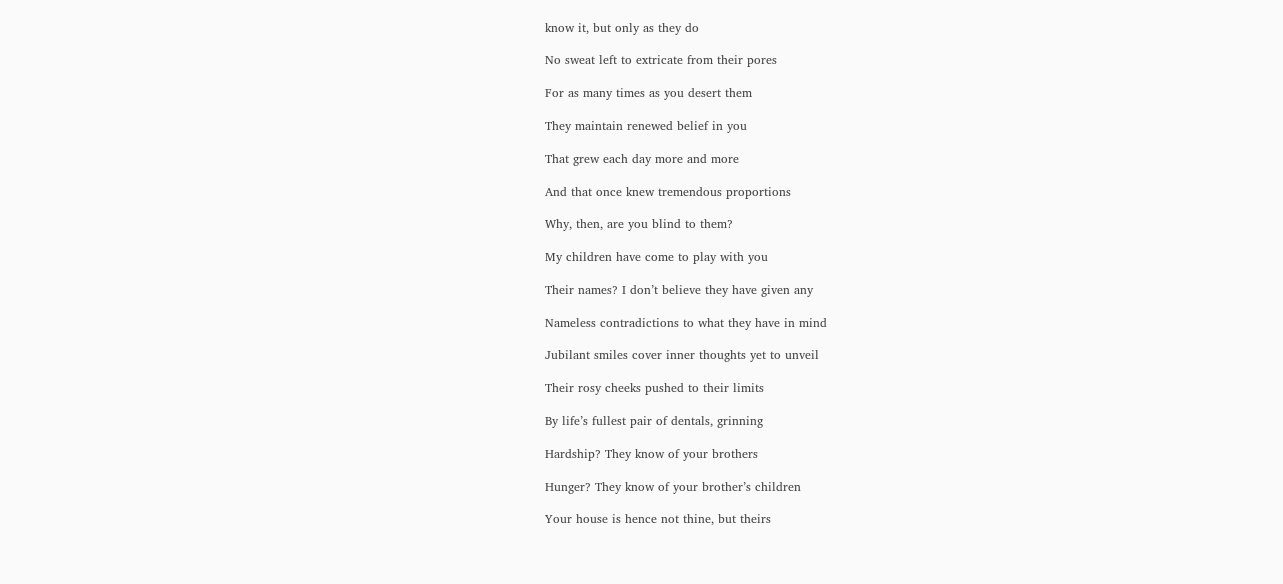know it, but only as they do

No sweat left to extricate from their pores

For as many times as you desert them

They maintain renewed belief in you

That grew each day more and more

And that once knew tremendous proportions

Why, then, are you blind to them?

My children have come to play with you

Their names? I don’t believe they have given any

Nameless contradictions to what they have in mind

Jubilant smiles cover inner thoughts yet to unveil

Their rosy cheeks pushed to their limits

By life’s fullest pair of dentals, grinning

Hardship? They know of your brothers

Hunger? They know of your brother’s children

Your house is hence not thine, but theirs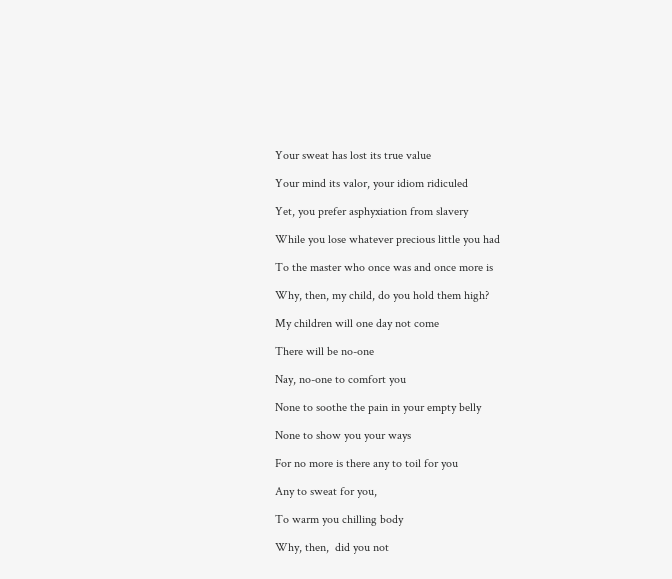Your sweat has lost its true value

Your mind its valor, your idiom ridiculed

Yet, you prefer asphyxiation from slavery

While you lose whatever precious little you had

To the master who once was and once more is

Why, then, my child, do you hold them high?

My children will one day not come

There will be no-one

Nay, no-one to comfort you

None to soothe the pain in your empty belly

None to show you your ways

For no more is there any to toil for you

Any to sweat for you,

To warm you chilling body

Why, then,  did you not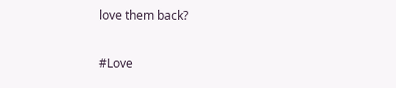love them back?

#Love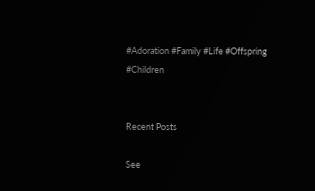#Adoration #Family #Life #Offspring #Children


Recent Posts

See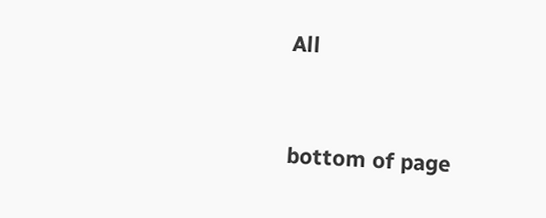All


bottom of page